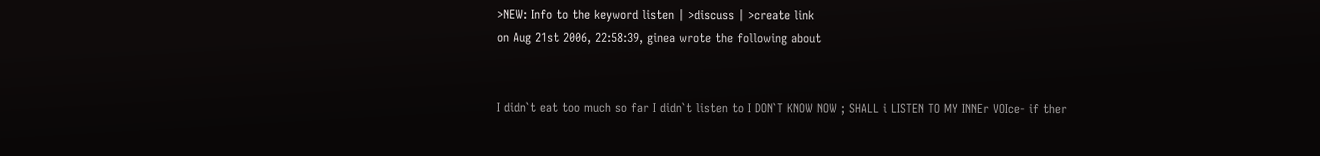>NEW: Info to the keyword listen | >discuss | >create link
on Aug 21st 2006, 22:58:39, ginea wrote the following about


I didn`t eat too much so far I didn`t listen to I DON`T KNOW NOW ; SHALL i LISTEN TO MY INNEr VOIce- if ther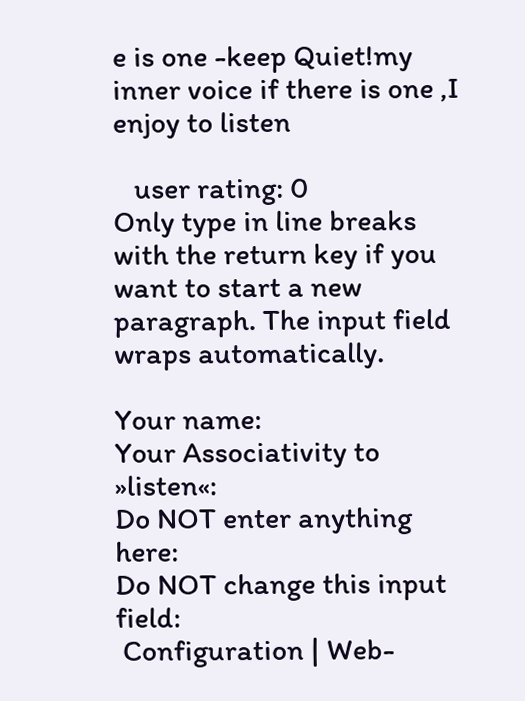e is one -keep Quiet!my inner voice if there is one ,I enjoy to listen

   user rating: 0
Only type in line breaks with the return key if you want to start a new paragraph. The input field wraps automatically.

Your name:
Your Associativity to »listen«:
Do NOT enter anything here:
Do NOT change this input field:
 Configuration | Web-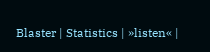Blaster | Statistics | »listen« |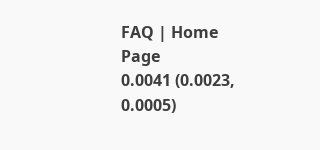FAQ | Home Page
0.0041 (0.0023, 0.0005)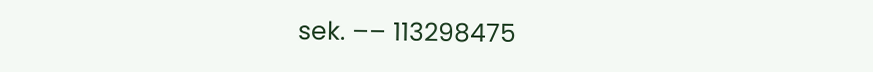sek. –– 113298475